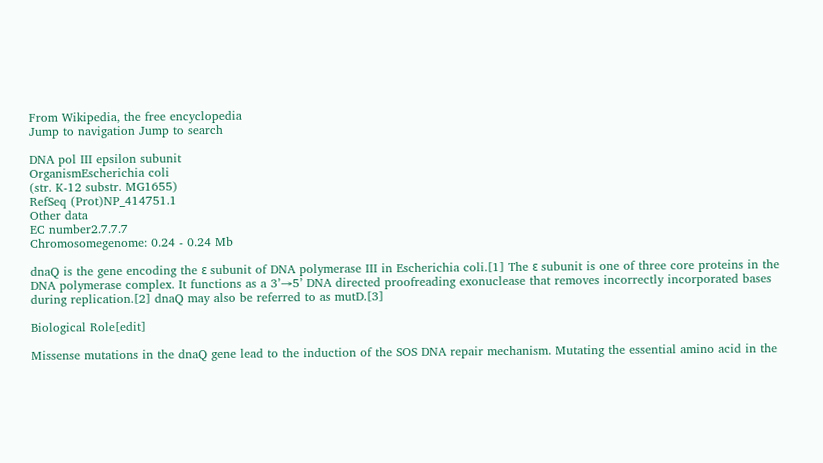From Wikipedia, the free encyclopedia
Jump to navigation Jump to search

DNA pol III epsilon subunit
OrganismEscherichia coli
(str. K-12 substr. MG1655)
RefSeq (Prot)NP_414751.1
Other data
EC number2.7.7.7
Chromosomegenome: 0.24 - 0.24 Mb

dnaQ is the gene encoding the ε subunit of DNA polymerase III in Escherichia coli.[1] The ε subunit is one of three core proteins in the DNA polymerase complex. It functions as a 3’→5’ DNA directed proofreading exonuclease that removes incorrectly incorporated bases during replication.[2] dnaQ may also be referred to as mutD.[3]

Biological Role[edit]

Missense mutations in the dnaQ gene lead to the induction of the SOS DNA repair mechanism. Mutating the essential amino acid in the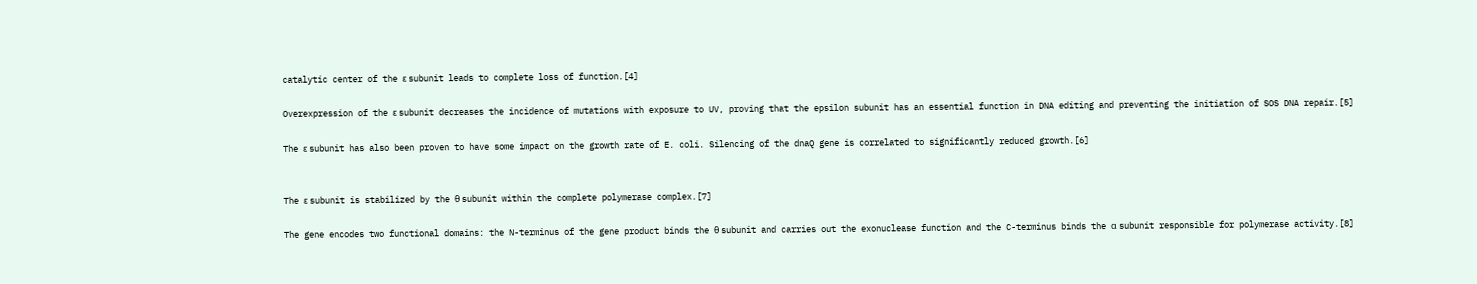catalytic center of the ε subunit leads to complete loss of function.[4]

Overexpression of the ε subunit decreases the incidence of mutations with exposure to UV, proving that the epsilon subunit has an essential function in DNA editing and preventing the initiation of SOS DNA repair.[5]

The ε subunit has also been proven to have some impact on the growth rate of E. coli. Silencing of the dnaQ gene is correlated to significantly reduced growth.[6]


The ε subunit is stabilized by the θ subunit within the complete polymerase complex.[7]

The gene encodes two functional domains: the N-terminus of the gene product binds the θ subunit and carries out the exonuclease function and the C-terminus binds the α subunit responsible for polymerase activity.[8]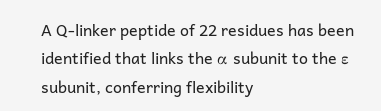A Q-linker peptide of 22 residues has been identified that links the α subunit to the ε subunit, conferring flexibility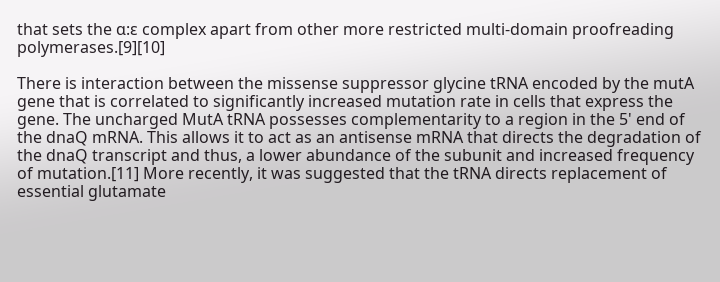that sets the α:ε complex apart from other more restricted multi-domain proofreading polymerases.[9][10]

There is interaction between the missense suppressor glycine tRNA encoded by the mutA gene that is correlated to significantly increased mutation rate in cells that express the gene. The uncharged MutA tRNA possesses complementarity to a region in the 5' end of the dnaQ mRNA. This allows it to act as an antisense mRNA that directs the degradation of the dnaQ transcript and thus, a lower abundance of the subunit and increased frequency of mutation.[11] More recently, it was suggested that the tRNA directs replacement of essential glutamate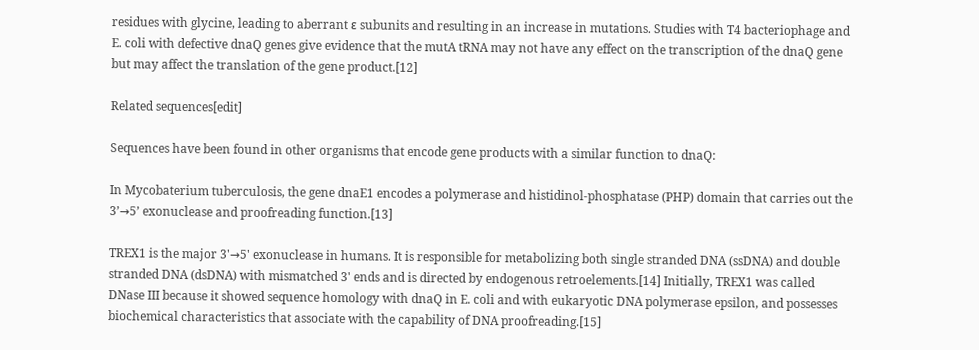residues with glycine, leading to aberrant ε subunits and resulting in an increase in mutations. Studies with T4 bacteriophage and E. coli with defective dnaQ genes give evidence that the mutA tRNA may not have any effect on the transcription of the dnaQ gene but may affect the translation of the gene product.[12]

Related sequences[edit]

Sequences have been found in other organisms that encode gene products with a similar function to dnaQ:

In Mycobaterium tuberculosis, the gene dnaE1 encodes a polymerase and histidinol-phosphatase (PHP) domain that carries out the 3’→5’ exonuclease and proofreading function.[13]

TREX1 is the major 3'→5' exonuclease in humans. It is responsible for metabolizing both single stranded DNA (ssDNA) and double stranded DNA (dsDNA) with mismatched 3' ends and is directed by endogenous retroelements.[14] Initially, TREX1 was called DNase III because it showed sequence homology with dnaQ in E. coli and with eukaryotic DNA polymerase epsilon, and possesses biochemical characteristics that associate with the capability of DNA proofreading.[15]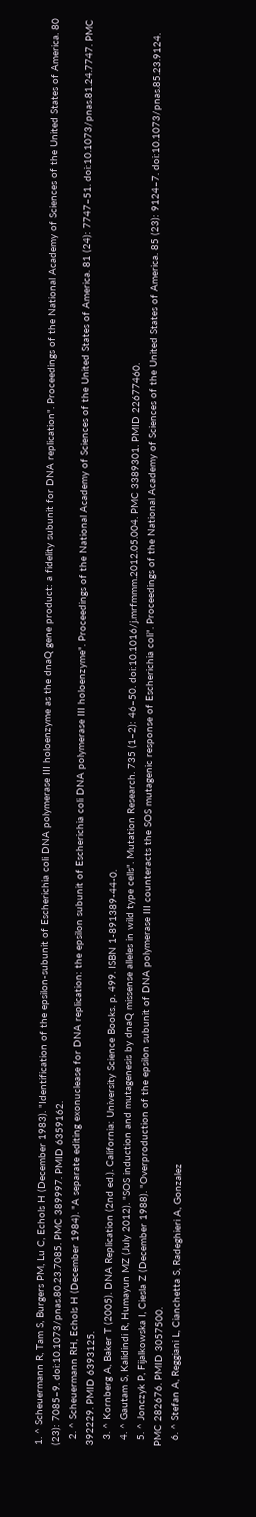1. ^ Scheuermann R, Tam S, Burgers PM, Lu C, Echols H (December 1983). "Identification of the epsilon-subunit of Escherichia coli DNA polymerase III holoenzyme as the dnaQ gene product: a fidelity subunit for DNA replication". Proceedings of the National Academy of Sciences of the United States of America. 80 (23): 7085–9. doi:10.1073/pnas.80.23.7085. PMC 389997. PMID 6359162.
  2. ^ Scheuermann RH, Echols H (December 1984). "A separate editing exonuclease for DNA replication: the epsilon subunit of Escherichia coli DNA polymerase III holoenzyme". Proceedings of the National Academy of Sciences of the United States of America. 81 (24): 7747–51. doi:10.1073/pnas.81.24.7747. PMC 392229. PMID 6393125.
  3. ^ Kornberg A, Baker T (2005). DNA Replication (2nd ed.). California: University Science Books. p. 499. ISBN 1-891389-44-0.
  4. ^ Gautam S, Kalidindi R, Humayun MZ (July 2012). "SOS induction and mutagenesis by dnaQ missense alleles in wild type cells". Mutation Research. 735 (1–2): 46–50. doi:10.1016/j.mrfmmm.2012.05.004. PMC 3389301. PMID 22677460.
  5. ^ Jonczyk P, Fijalkowska I, Ciesla Z (December 1988). "Overproduction of the epsilon subunit of DNA polymerase III counteracts the SOS mutagenic response of Escherichia coli". Proceedings of the National Academy of Sciences of the United States of America. 85 (23): 9124–7. doi:10.1073/pnas.85.23.9124. PMC 282676. PMID 3057500.
  6. ^ Stefan A, Reggiani L, Cianchetta S, Radeghieri A, Gonzalez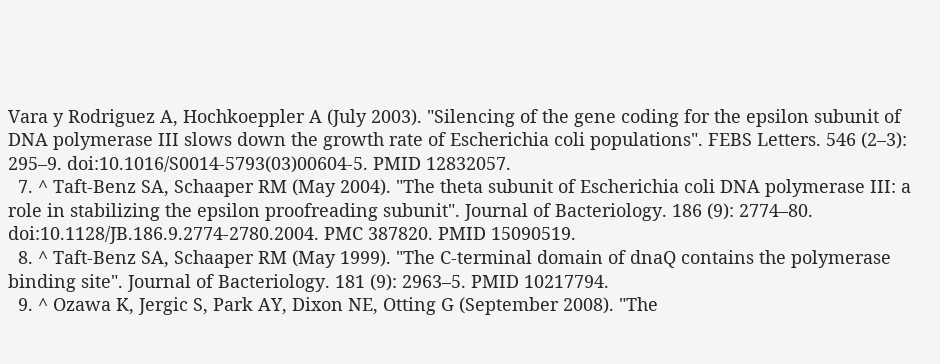Vara y Rodriguez A, Hochkoeppler A (July 2003). "Silencing of the gene coding for the epsilon subunit of DNA polymerase III slows down the growth rate of Escherichia coli populations". FEBS Letters. 546 (2–3): 295–9. doi:10.1016/S0014-5793(03)00604-5. PMID 12832057.
  7. ^ Taft-Benz SA, Schaaper RM (May 2004). "The theta subunit of Escherichia coli DNA polymerase III: a role in stabilizing the epsilon proofreading subunit". Journal of Bacteriology. 186 (9): 2774–80. doi:10.1128/JB.186.9.2774-2780.2004. PMC 387820. PMID 15090519.
  8. ^ Taft-Benz SA, Schaaper RM (May 1999). "The C-terminal domain of dnaQ contains the polymerase binding site". Journal of Bacteriology. 181 (9): 2963–5. PMID 10217794.
  9. ^ Ozawa K, Jergic S, Park AY, Dixon NE, Otting G (September 2008). "The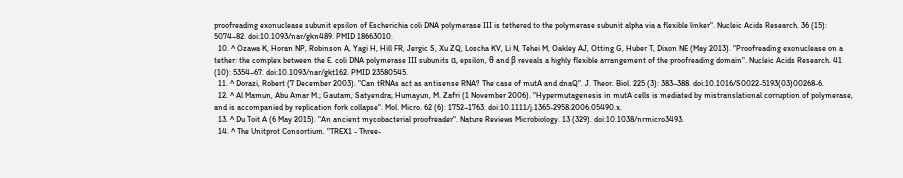proofreading exonuclease subunit epsilon of Escherichia coli DNA polymerase III is tethered to the polymerase subunit alpha via a flexible linker". Nucleic Acids Research. 36 (15): 5074–82. doi:10.1093/nar/gkn489. PMID 18663010.
  10. ^ Ozawa K, Horan NP, Robinson A, Yagi H, Hill FR, Jergic S, Xu ZQ, Loscha KV, Li N, Tehei M, Oakley AJ, Otting G, Huber T, Dixon NE (May 2013). "Proofreading exonuclease on a tether: the complex between the E. coli DNA polymerase III subunits α, epsilon, θ and β reveals a highly flexible arrangement of the proofreading domain". Nucleic Acids Research. 41 (10): 5354–67. doi:10.1093/nar/gkt162. PMID 23580545.
  11. ^ Dorazi, Robert (7 December 2003). "Can tRNAs act as antisense RNA? The case of mutA and dnaQ". J. Theor. Biol. 225 (3): 383–388. doi:10.1016/S0022-5193(03)00268-6.
  12. ^ Al Mamun, Abu Amar M.; Gautam, Satyendra; Humayun, M. Zafri (1 November 2006). "Hypermutagenesis in mutA cells is mediated by mistranslational corruption of polymerase, and is accompanied by replication fork collapse". Mol. Micro. 62 (6): 1752–1763. doi:10.1111/j.1365-2958.2006.05490.x.
  13. ^ Du Toit A (6 May 2015). "An ancient mycobacterial proofreader". Nature Reviews Microbiology. 13 (329). doi:10.1038/nrmicro3493.
  14. ^ The Unitprot Consortium. "TREX1 - Three-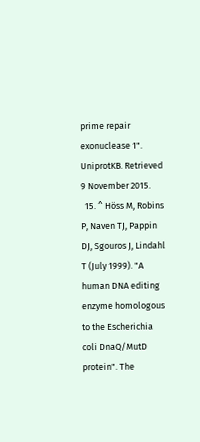prime repair exonuclease 1". UniprotKB. Retrieved 9 November 2015.
  15. ^ Höss M, Robins P, Naven TJ, Pappin DJ, Sgouros J, Lindahl T (July 1999). "A human DNA editing enzyme homologous to the Escherichia coli DnaQ/MutD protein". The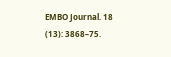EMBO Journal. 18 (13): 3868–75.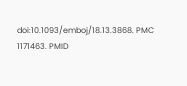doi:10.1093/emboj/18.13.3868. PMC 1171463. PMID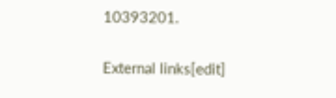10393201.

External links[edit]